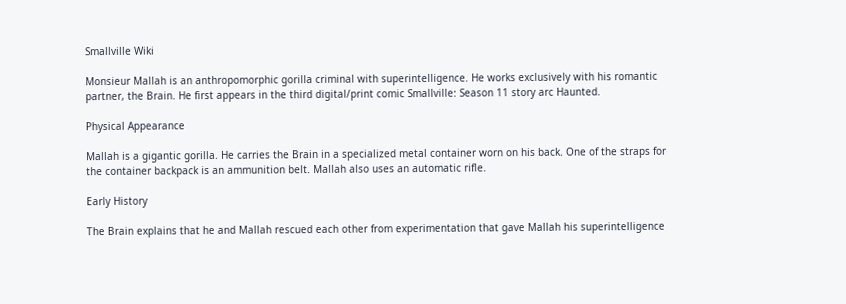Smallville Wiki

Monsieur Mallah is an anthropomorphic gorilla criminal with superintelligence. He works exclusively with his romantic partner, the Brain. He first appears in the third digital/print comic Smallville: Season 11 story arc Haunted.

Physical Appearance

Mallah is a gigantic gorilla. He carries the Brain in a specialized metal container worn on his back. One of the straps for the container backpack is an ammunition belt. Mallah also uses an automatic rifle.

Early History

The Brain explains that he and Mallah rescued each other from experimentation that gave Mallah his superintelligence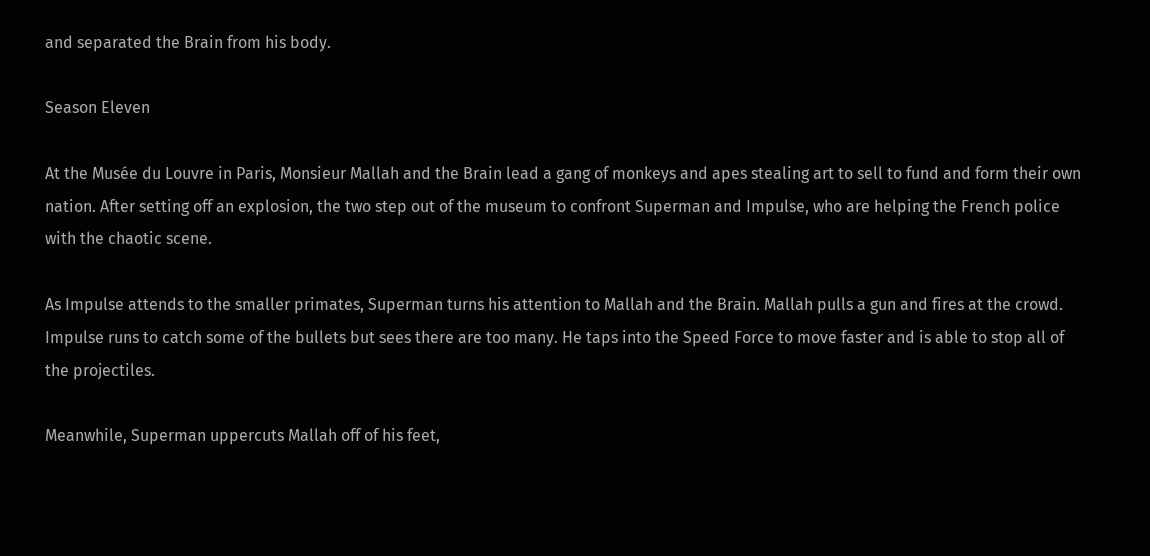and separated the Brain from his body.

Season Eleven

At the Musée du Louvre in Paris, Monsieur Mallah and the Brain lead a gang of monkeys and apes stealing art to sell to fund and form their own nation. After setting off an explosion, the two step out of the museum to confront Superman and Impulse, who are helping the French police with the chaotic scene.

As Impulse attends to the smaller primates, Superman turns his attention to Mallah and the Brain. Mallah pulls a gun and fires at the crowd. Impulse runs to catch some of the bullets but sees there are too many. He taps into the Speed Force to move faster and is able to stop all of the projectiles.

Meanwhile, Superman uppercuts Mallah off of his feet,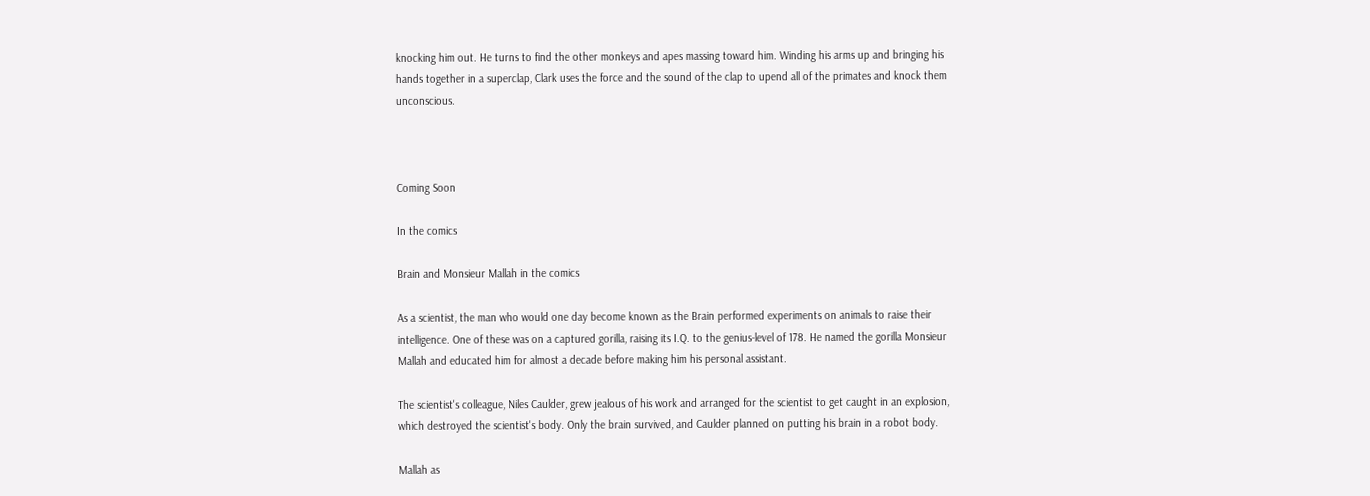knocking him out. He turns to find the other monkeys and apes massing toward him. Winding his arms up and bringing his hands together in a superclap, Clark uses the force and the sound of the clap to upend all of the primates and knock them unconscious.



Coming Soon

In the comics

Brain and Monsieur Mallah in the comics

As a scientist, the man who would one day become known as the Brain performed experiments on animals to raise their intelligence. One of these was on a captured gorilla, raising its I.Q. to the genius-level of 178. He named the gorilla Monsieur Mallah and educated him for almost a decade before making him his personal assistant.

The scientist's colleague, Niles Caulder, grew jealous of his work and arranged for the scientist to get caught in an explosion, which destroyed the scientist's body. Only the brain survived, and Caulder planned on putting his brain in a robot body.

Mallah as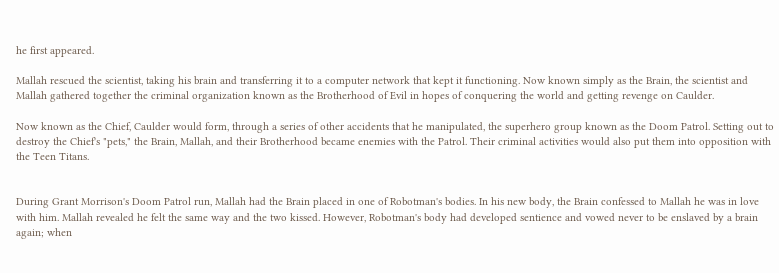he first appeared.

Mallah rescued the scientist, taking his brain and transferring it to a computer network that kept it functioning. Now known simply as the Brain, the scientist and Mallah gathered together the criminal organization known as the Brotherhood of Evil in hopes of conquering the world and getting revenge on Caulder.

Now known as the Chief, Caulder would form, through a series of other accidents that he manipulated, the superhero group known as the Doom Patrol. Setting out to destroy the Chief's "pets," the Brain, Mallah, and their Brotherhood became enemies with the Patrol. Their criminal activities would also put them into opposition with the Teen Titans.


During Grant Morrison's Doom Patrol run, Mallah had the Brain placed in one of Robotman's bodies. In his new body, the Brain confessed to Mallah he was in love with him. Mallah revealed he felt the same way and the two kissed. However, Robotman's body had developed sentience and vowed never to be enslaved by a brain again; when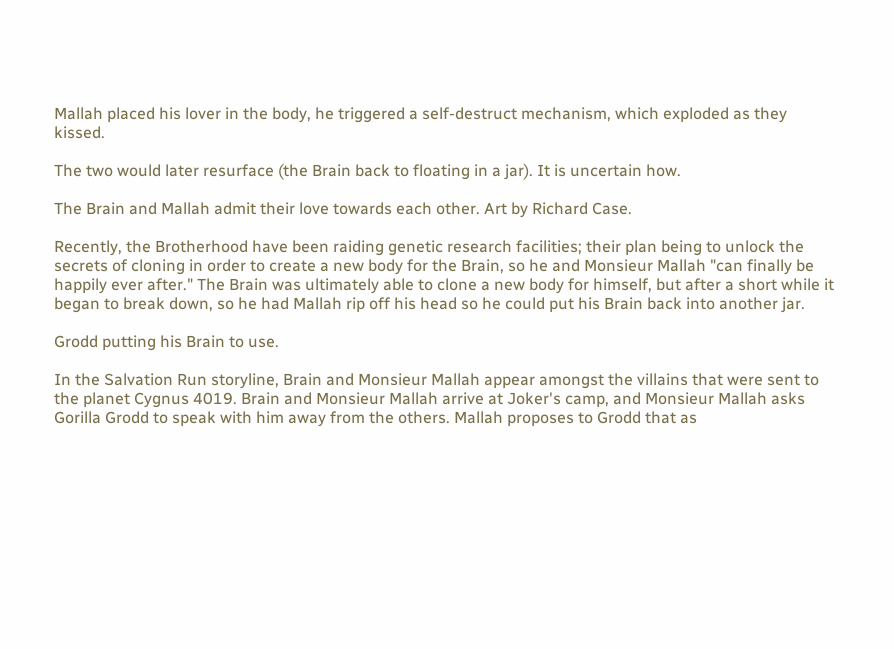Mallah placed his lover in the body, he triggered a self-destruct mechanism, which exploded as they kissed.

The two would later resurface (the Brain back to floating in a jar). It is uncertain how.

The Brain and Mallah admit their love towards each other. Art by Richard Case.

Recently, the Brotherhood have been raiding genetic research facilities; their plan being to unlock the secrets of cloning in order to create a new body for the Brain, so he and Monsieur Mallah "can finally be happily ever after." The Brain was ultimately able to clone a new body for himself, but after a short while it began to break down, so he had Mallah rip off his head so he could put his Brain back into another jar.

Grodd putting his Brain to use.

In the Salvation Run storyline, Brain and Monsieur Mallah appear amongst the villains that were sent to the planet Cygnus 4019. Brain and Monsieur Mallah arrive at Joker's camp, and Monsieur Mallah asks Gorilla Grodd to speak with him away from the others. Mallah proposes to Grodd that as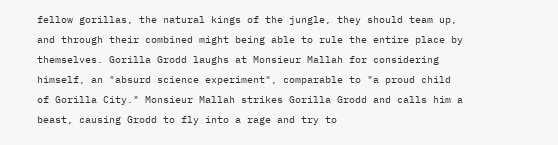fellow gorillas, the natural kings of the jungle, they should team up, and through their combined might being able to rule the entire place by themselves. Gorilla Grodd laughs at Monsieur Mallah for considering himself, an "absurd science experiment", comparable to "a proud child of Gorilla City." Monsieur Mallah strikes Gorilla Grodd and calls him a beast, causing Grodd to fly into a rage and try to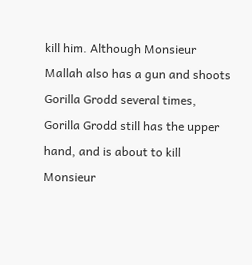kill him. Although Monsieur Mallah also has a gun and shoots Gorilla Grodd several times, Gorilla Grodd still has the upper hand, and is about to kill Monsieur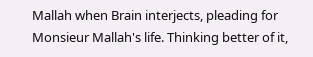Mallah when Brain interjects, pleading for Monsieur Mallah's life. Thinking better of it,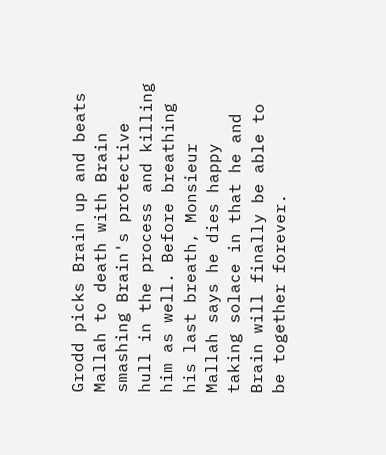Grodd picks Brain up and beats Mallah to death with Brain smashing Brain's protective hull in the process and killing him as well. Before breathing his last breath, Monsieur Mallah says he dies happy taking solace in that he and Brain will finally be able to be together forever.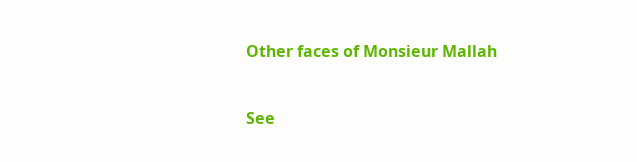Other faces of Monsieur Mallah


See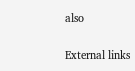also

External links